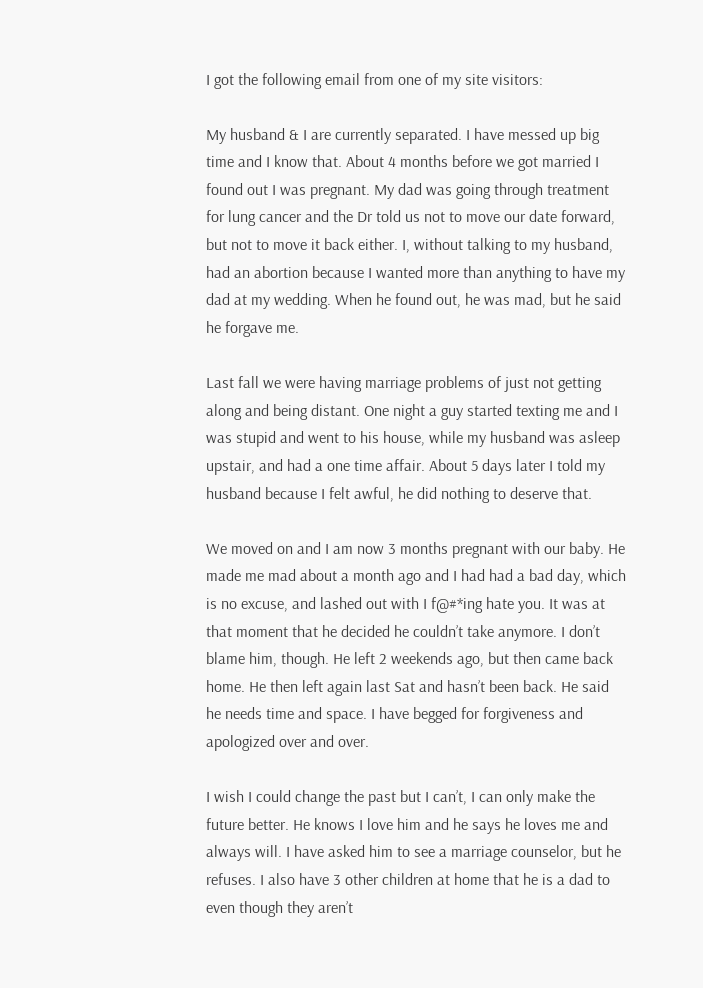I got the following email from one of my site visitors:

My husband & I are currently separated. I have messed up big time and I know that. About 4 months before we got married I found out I was pregnant. My dad was going through treatment for lung cancer and the Dr told us not to move our date forward, but not to move it back either. I, without talking to my husband, had an abortion because I wanted more than anything to have my dad at my wedding. When he found out, he was mad, but he said he forgave me.

Last fall we were having marriage problems of just not getting along and being distant. One night a guy started texting me and I was stupid and went to his house, while my husband was asleep upstair, and had a one time affair. About 5 days later I told my husband because I felt awful, he did nothing to deserve that.

We moved on and I am now 3 months pregnant with our baby. He made me mad about a month ago and I had had a bad day, which is no excuse, and lashed out with I f@#*ing hate you. It was at that moment that he decided he couldn’t take anymore. I don’t blame him, though. He left 2 weekends ago, but then came back home. He then left again last Sat and hasn’t been back. He said he needs time and space. I have begged for forgiveness and apologized over and over.

I wish I could change the past but I can’t, I can only make the future better. He knows I love him and he says he loves me and always will. I have asked him to see a marriage counselor, but he refuses. I also have 3 other children at home that he is a dad to even though they aren’t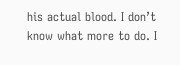his actual blood. I don’t know what more to do. I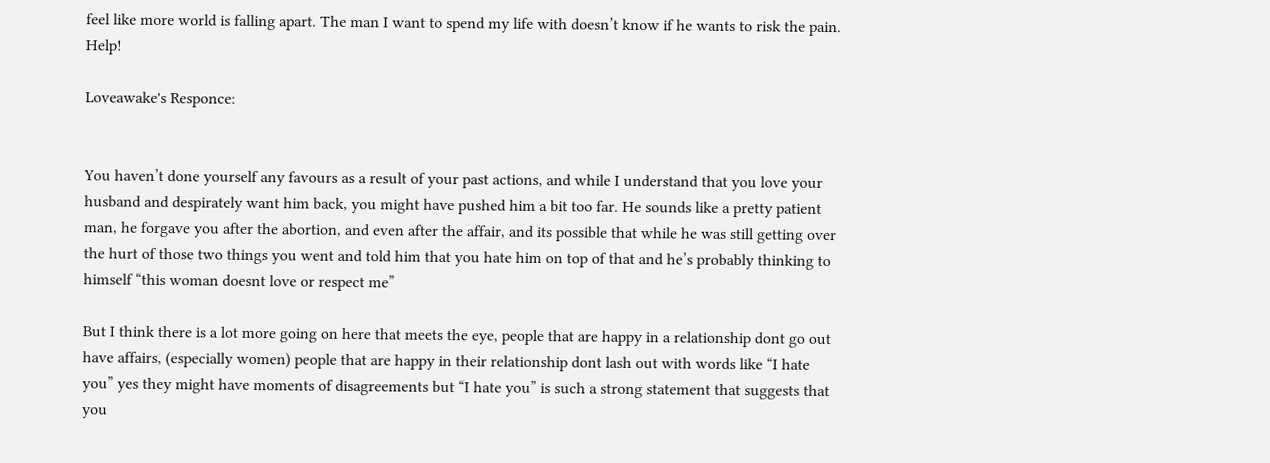feel like more world is falling apart. The man I want to spend my life with doesn’t know if he wants to risk the pain. Help!

Loveawake's Responce:


You haven’t done yourself any favours as a result of your past actions, and while I understand that you love your husband and despirately want him back, you might have pushed him a bit too far. He sounds like a pretty patient man, he forgave you after the abortion, and even after the affair, and its possible that while he was still getting over the hurt of those two things you went and told him that you hate him on top of that and he’s probably thinking to himself “this woman doesnt love or respect me”

But I think there is a lot more going on here that meets the eye, people that are happy in a relationship dont go out have affairs, (especially women) people that are happy in their relationship dont lash out with words like “I hate you” yes they might have moments of disagreements but “I hate you” is such a strong statement that suggests that you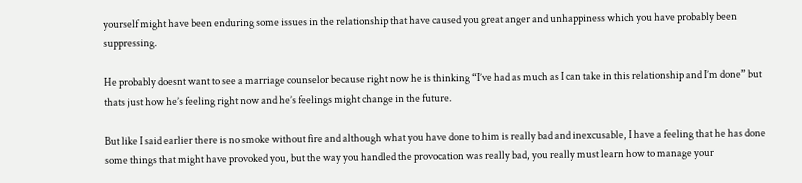yourself might have been enduring some issues in the relationship that have caused you great anger and unhappiness which you have probably been suppressing.

He probably doesnt want to see a marriage counselor because right now he is thinking “I’ve had as much as I can take in this relationship and I’m done” but thats just how he’s feeling right now and he’s feelings might change in the future.

But like I said earlier there is no smoke without fire and although what you have done to him is really bad and inexcusable, I have a feeling that he has done some things that might have provoked you, but the way you handled the provocation was really bad, you really must learn how to manage your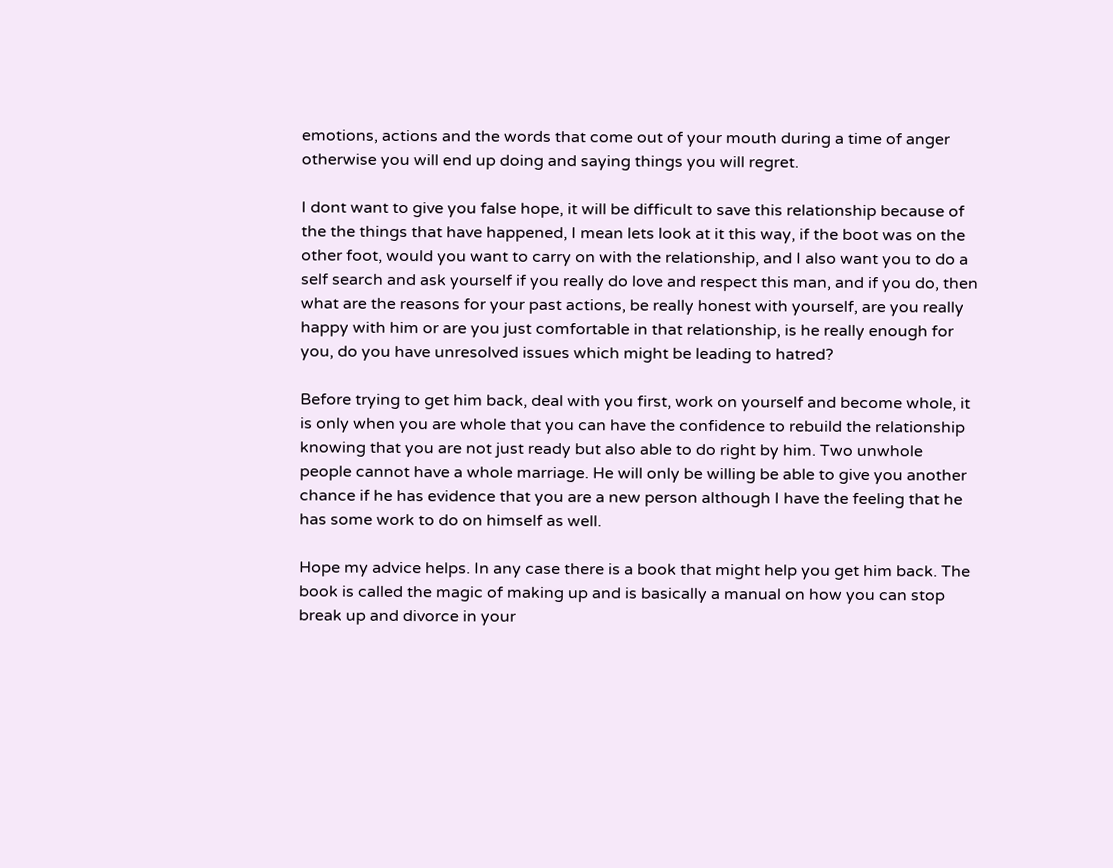emotions, actions and the words that come out of your mouth during a time of anger otherwise you will end up doing and saying things you will regret.

I dont want to give you false hope, it will be difficult to save this relationship because of the the things that have happened, I mean lets look at it this way, if the boot was on the other foot, would you want to carry on with the relationship, and I also want you to do a self search and ask yourself if you really do love and respect this man, and if you do, then what are the reasons for your past actions, be really honest with yourself, are you really happy with him or are you just comfortable in that relationship, is he really enough for you, do you have unresolved issues which might be leading to hatred?

Before trying to get him back, deal with you first, work on yourself and become whole, it is only when you are whole that you can have the confidence to rebuild the relationship knowing that you are not just ready but also able to do right by him. Two unwhole people cannot have a whole marriage. He will only be willing be able to give you another chance if he has evidence that you are a new person although I have the feeling that he has some work to do on himself as well.

Hope my advice helps. In any case there is a book that might help you get him back. The book is called the magic of making up and is basically a manual on how you can stop break up and divorce in your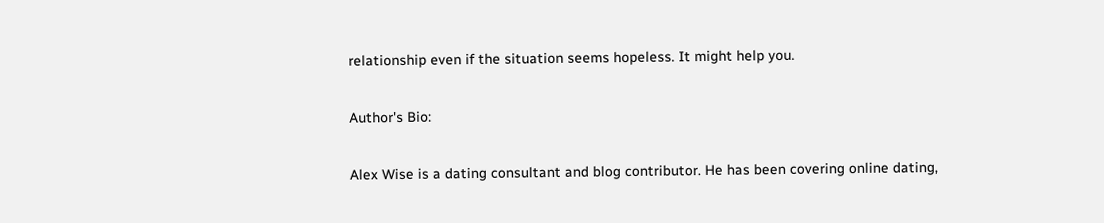relationship even if the situation seems hopeless. It might help you.

Author's Bio:

Alex Wise is a dating consultant and blog contributor. He has been covering online dating,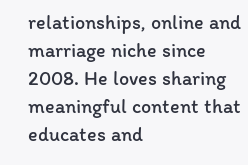relationships, online and marriage niche since 2008. He loves sharing meaningful content that educates and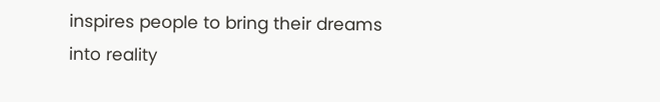inspires people to bring their dreams into reality